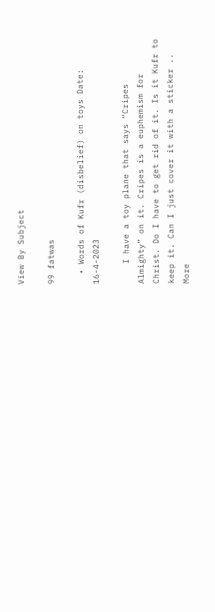View By Subject

99 fatwas

  • Words of Kufr (disbelief) on toys Date: 16-4-2023

    I have a toy plane that says “Cripes Almighty” on it. Cripes is a euphemism for Christ. Do I have to get rid of it. Is it Kufr to keep it. Can I just cover it with a sticker .. More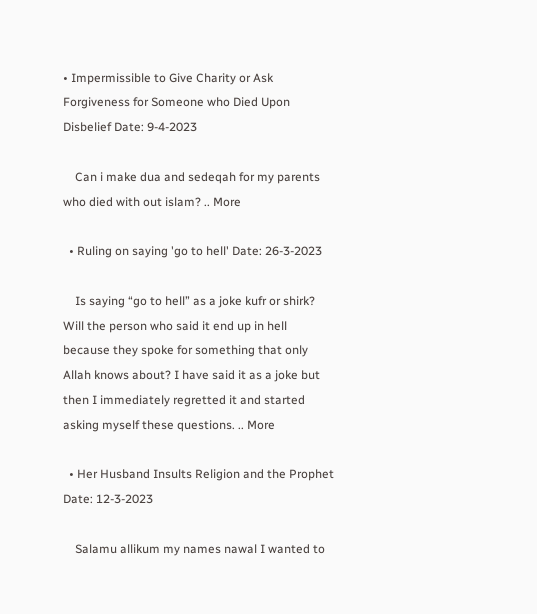• Impermissible to Give Charity or Ask Forgiveness for Someone who Died Upon Disbelief Date: 9-4-2023

    Can i make dua and sedeqah for my parents who died with out islam? .. More

  • Ruling on saying 'go to hell' Date: 26-3-2023

    Is saying “go to hell” as a joke kufr or shirk? Will the person who said it end up in hell because they spoke for something that only Allah knows about? I have said it as a joke but then I immediately regretted it and started asking myself these questions. .. More

  • Her Husband Insults Religion and the Prophet Date: 12-3-2023

    Salamu allikum my names nawal I wanted to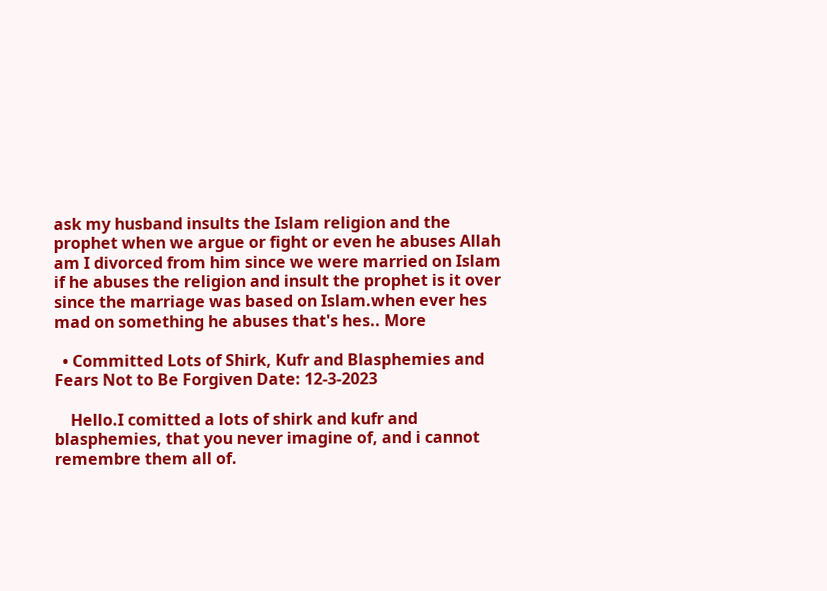ask my husband insults the Islam religion and the prophet when we argue or fight or even he abuses Allah am I divorced from him since we were married on Islam if he abuses the religion and insult the prophet is it over since the marriage was based on Islam.when ever hes mad on something he abuses that's hes.. More

  • Committed Lots of Shirk, Kufr and Blasphemies and Fears Not to Be Forgiven Date: 12-3-2023

    Hello.I comitted a lots of shirk and kufr and blasphemies, that you never imagine of, and i cannot remembre them all of.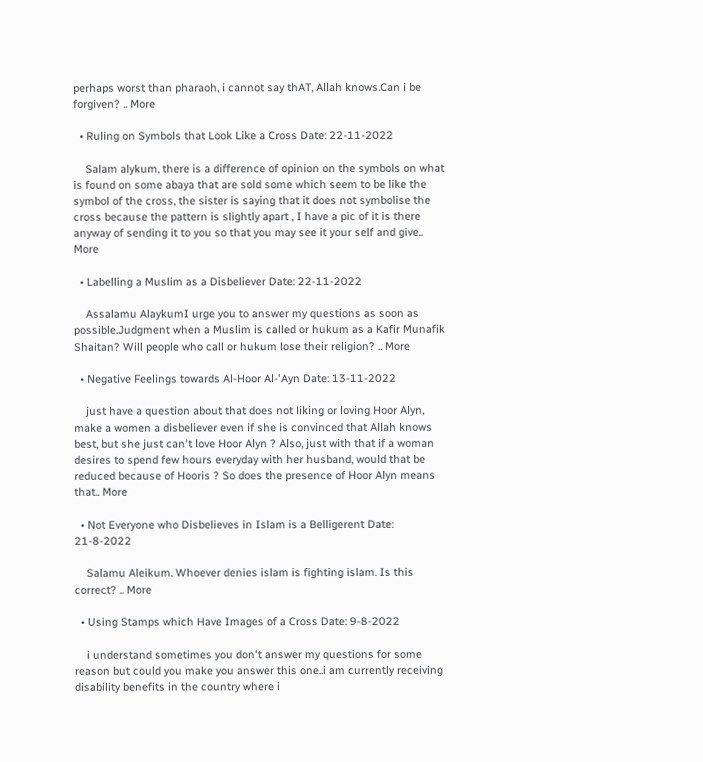perhaps worst than pharaoh, i cannot say thAT, Allah knows.Can i be forgiven? .. More

  • Ruling on Symbols that Look Like a Cross Date: 22-11-2022

    Salam alykum, there is a difference of opinion on the symbols on what is found on some abaya that are sold some which seem to be like the symbol of the cross, the sister is saying that it does not symbolise the cross because the pattern is slightly apart , I have a pic of it is there anyway of sending it to you so that you may see it your self and give.. More

  • Labelling a Muslim as a Disbeliever Date: 22-11-2022

    Assalamu AlaykumI urge you to answer my questions as soon as possible.Judgment when a Muslim is called or hukum as a Kafir Munafik Shaitan? Will people who call or hukum lose their religion? .. More

  • Negative Feelings towards Al-Hoor Al-'Ayn Date: 13-11-2022

    just have a question about that does not liking or loving Hoor Alyn, make a women a disbeliever even if she is convinced that Allah knows best, but she just can't love Hoor Alyn ? Also, just with that if a woman desires to spend few hours everyday with her husband, would that be reduced because of Hooris ? So does the presence of Hoor Alyn means that.. More

  • Not Everyone who Disbelieves in Islam is a Belligerent Date: 21-8-2022

    Salamu Aleikum. Whoever denies islam is fighting islam. Is this correct? .. More

  • Using Stamps which Have Images of a Cross Date: 9-8-2022

    i understand sometimes you don't answer my questions for some reason but could you make you answer this one..i am currently receiving disability benefits in the country where i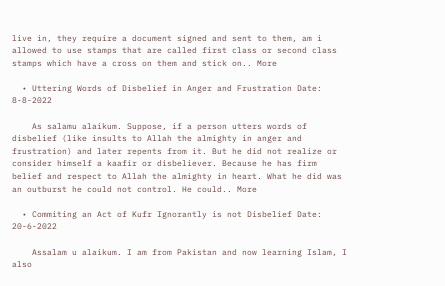live in, they require a document signed and sent to them, am i allowed to use stamps that are called first class or second class stamps which have a cross on them and stick on.. More

  • Uttering Words of Disbelief in Anger and Frustration Date: 8-8-2022

    As salamu alaikum. Suppose, if a person utters words of disbelief (like insults to Allah the almighty in anger and frustration) and later repents from it. But he did not realize or consider himself a kaafir or disbeliever. Because he has firm belief and respect to Allah the almighty in heart. What he did was an outburst he could not control. He could.. More

  • Commiting an Act of Kufr Ignorantly is not Disbelief Date: 20-6-2022

    Assalam u alaikum. I am from Pakistan and now learning Islam, I also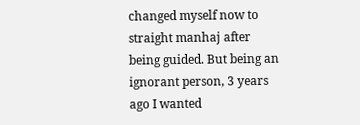changed myself now to straight manhaj after being guided. But being an ignorant person, 3 years ago I wanted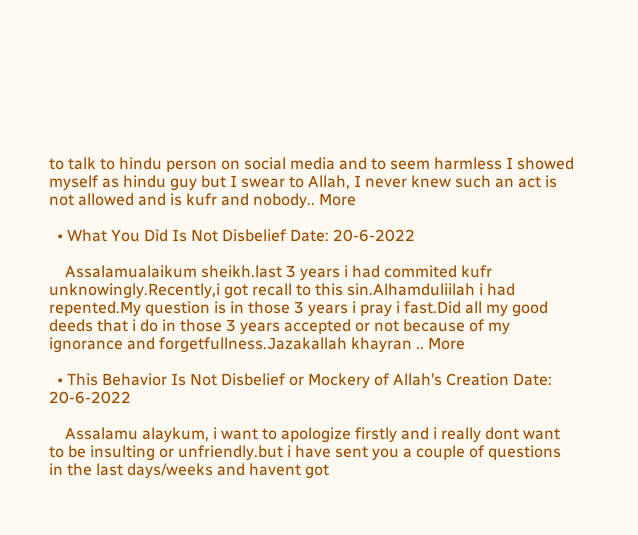to talk to hindu person on social media and to seem harmless I showed myself as hindu guy but I swear to Allah, I never knew such an act is not allowed and is kufr and nobody.. More

  • What You Did Is Not Disbelief Date: 20-6-2022

    Assalamualaikum sheikh.last 3 years i had commited kufr unknowingly.Recently,i got recall to this sin.Alhamduliilah i had repented.My question is in those 3 years i pray i fast.Did all my good deeds that i do in those 3 years accepted or not because of my ignorance and forgetfullness.Jazakallah khayran .. More

  • This Behavior Is Not Disbelief or Mockery of Allah’s Creation Date: 20-6-2022

    Assalamu alaykum, i want to apologize firstly and i really dont want to be insulting or unfriendly.but i have sent you a couple of questions in the last days/weeks and havent got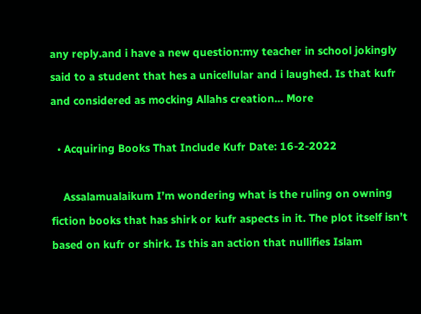any reply.and i have a new question:my teacher in school jokingly said to a student that hes a unicellular and i laughed. Is that kufr and considered as mocking Allahs creation... More

  • Acquiring Books That Include Kufr Date: 16-2-2022

    Assalamualaikum I’m wondering what is the ruling on owning fiction books that has shirk or kufr aspects in it. The plot itself isn’t based on kufr or shirk. Is this an action that nullifies Islam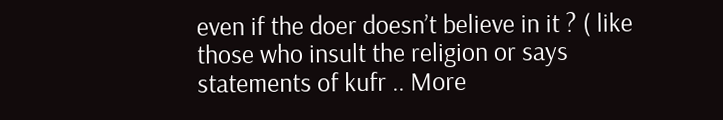even if the doer doesn’t believe in it ? ( like those who insult the religion or says statements of kufr .. More